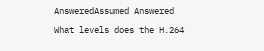AnsweredAssumed Answered

What levels does the H.264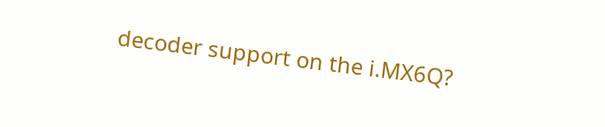decoder support on the i.MX6Q?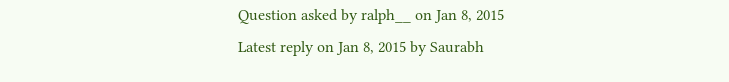Question asked by ralph__ on Jan 8, 2015
Latest reply on Jan 8, 2015 by Saurabh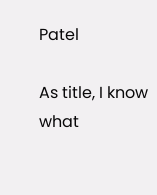Patel

As title, I know what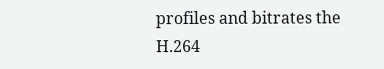profiles and bitrates the H.264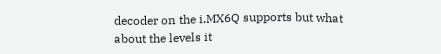decoder on the i.MX6Q supports but what about the levels it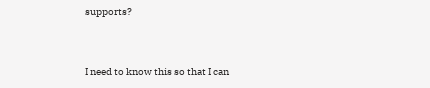supports?


I need to know this so that I can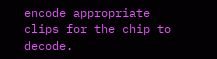encode appropriate clips for the chip to decode.